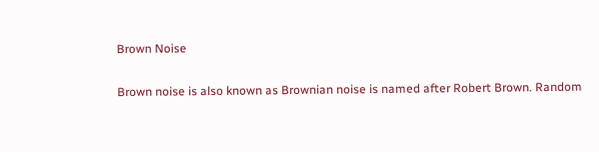Brown Noise

Brown noise is also known as Brownian noise is named after Robert Brown. Random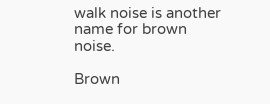walk noise is another name for brown noise.

Brown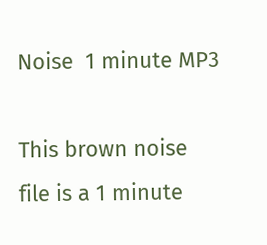Noise  1 minute MP3

This brown noise file is a 1 minute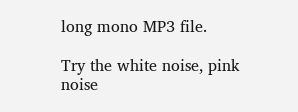long mono MP3 file.

Try the white noise, pink noise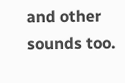and other sounds too.